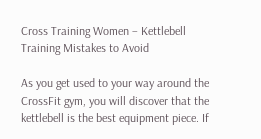Cross Training Women – Kettlebell Training Mistakes to Avoid

As you get used to your way around the CrossFit gym, you will discover that the kettlebell is the best equipment piece. If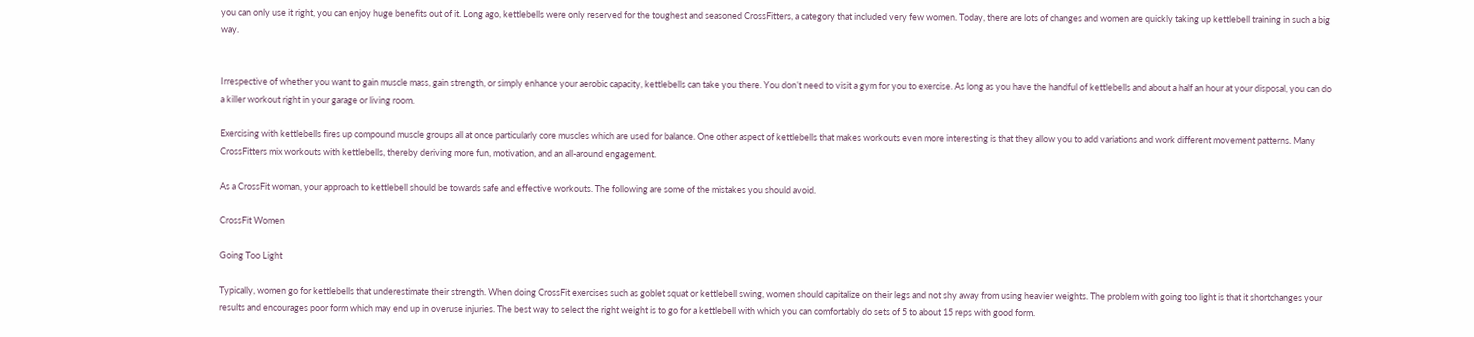you can only use it right, you can enjoy huge benefits out of it. Long ago, kettlebells were only reserved for the toughest and seasoned CrossFitters, a category that included very few women. Today, there are lots of changes and women are quickly taking up kettlebell training in such a big way.


Irrespective of whether you want to gain muscle mass, gain strength, or simply enhance your aerobic capacity, kettlebells can take you there. You don’t need to visit a gym for you to exercise. As long as you have the handful of kettlebells and about a half an hour at your disposal, you can do a killer workout right in your garage or living room.

Exercising with kettlebells fires up compound muscle groups all at once particularly core muscles which are used for balance. One other aspect of kettlebells that makes workouts even more interesting is that they allow you to add variations and work different movement patterns. Many CrossFitters mix workouts with kettlebells, thereby deriving more fun, motivation, and an all-around engagement.

As a CrossFit woman, your approach to kettlebell should be towards safe and effective workouts. The following are some of the mistakes you should avoid.

CrossFit Women

Going Too Light

Typically, women go for kettlebells that underestimate their strength. When doing CrossFit exercises such as goblet squat or kettlebell swing, women should capitalize on their legs and not shy away from using heavier weights. The problem with going too light is that it shortchanges your results and encourages poor form which may end up in overuse injuries. The best way to select the right weight is to go for a kettlebell with which you can comfortably do sets of 5 to about 15 reps with good form.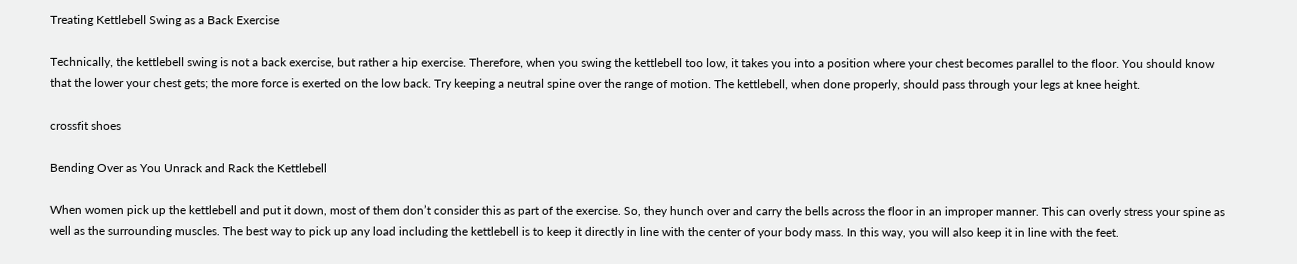Treating Kettlebell Swing as a Back Exercise

Technically, the kettlebell swing is not a back exercise, but rather a hip exercise. Therefore, when you swing the kettlebell too low, it takes you into a position where your chest becomes parallel to the floor. You should know that the lower your chest gets; the more force is exerted on the low back. Try keeping a neutral spine over the range of motion. The kettlebell, when done properly, should pass through your legs at knee height.

crossfit shoes

Bending Over as You Unrack and Rack the Kettlebell

When women pick up the kettlebell and put it down, most of them don’t consider this as part of the exercise. So, they hunch over and carry the bells across the floor in an improper manner. This can overly stress your spine as well as the surrounding muscles. The best way to pick up any load including the kettlebell is to keep it directly in line with the center of your body mass. In this way, you will also keep it in line with the feet.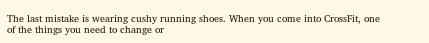The last mistake is wearing cushy running shoes. When you come into CrossFit, one of the things you need to change or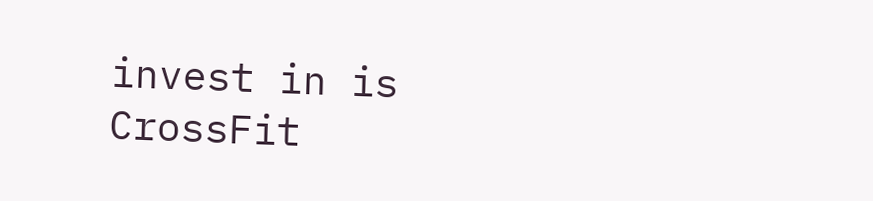invest in is CrossFit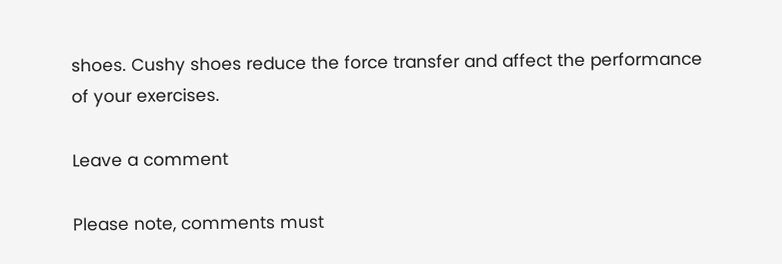shoes. Cushy shoes reduce the force transfer and affect the performance of your exercises.

Leave a comment

Please note, comments must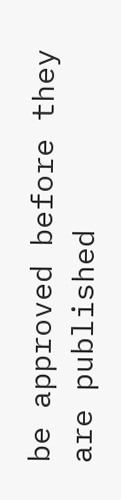be approved before they are published